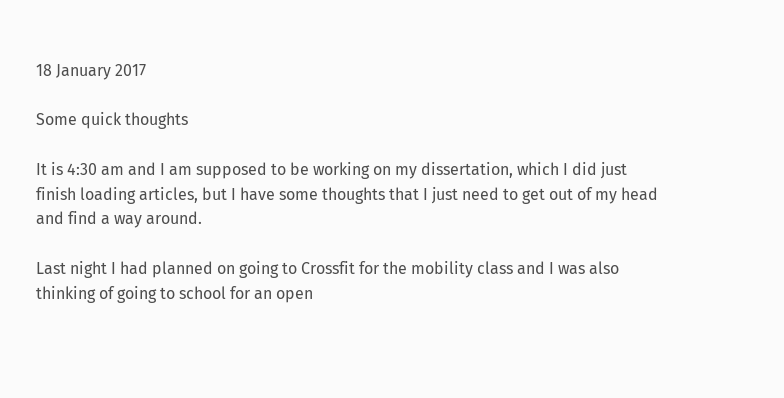18 January 2017

Some quick thoughts

It is 4:30 am and I am supposed to be working on my dissertation, which I did just finish loading articles, but I have some thoughts that I just need to get out of my head and find a way around.

Last night I had planned on going to Crossfit for the mobility class and I was also thinking of going to school for an open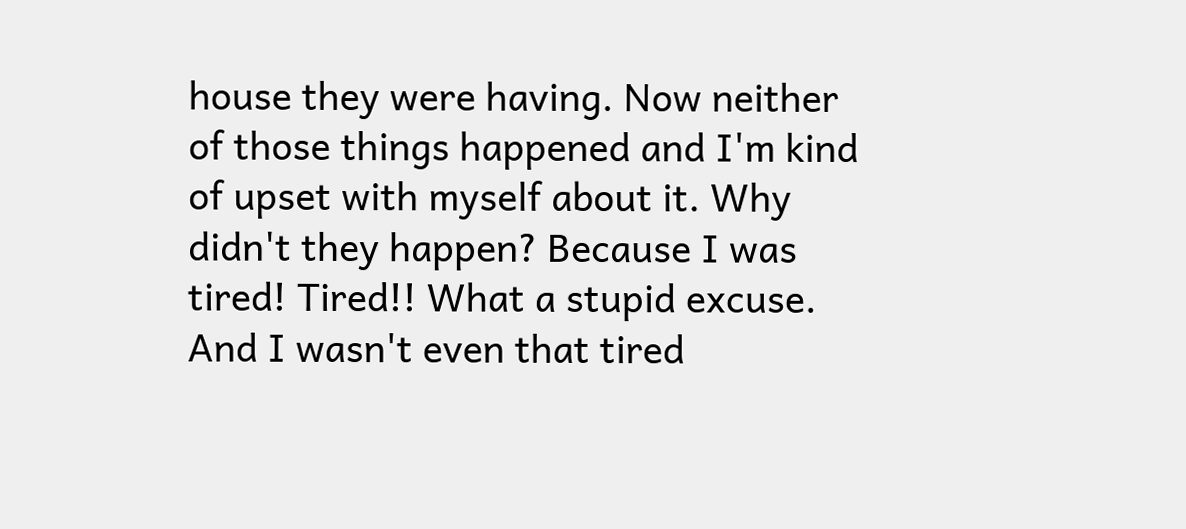house they were having. Now neither of those things happened and I'm kind of upset with myself about it. Why didn't they happen? Because I was tired! Tired!! What a stupid excuse. And I wasn't even that tired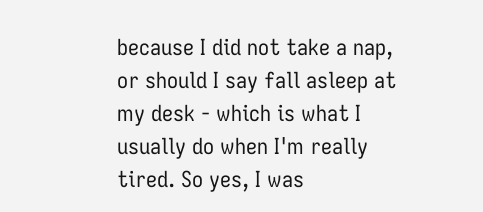because I did not take a nap, or should I say fall asleep at my desk - which is what I usually do when I'm really tired. So yes, I was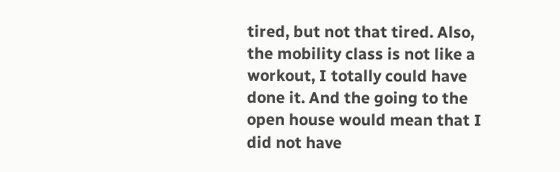tired, but not that tired. Also, the mobility class is not like a workout, I totally could have done it. And the going to the open house would mean that I did not have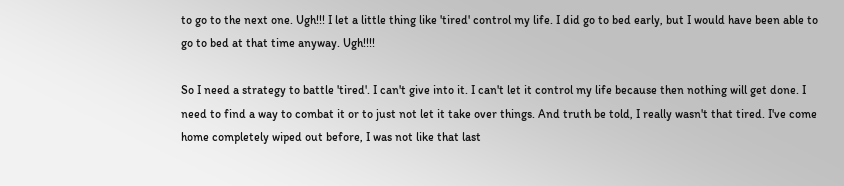to go to the next one. Ugh!!! I let a little thing like 'tired' control my life. I did go to bed early, but I would have been able to go to bed at that time anyway. Ugh!!!!

So I need a strategy to battle 'tired'. I can't give into it. I can't let it control my life because then nothing will get done. I need to find a way to combat it or to just not let it take over things. And truth be told, I really wasn't that tired. I've come home completely wiped out before, I was not like that last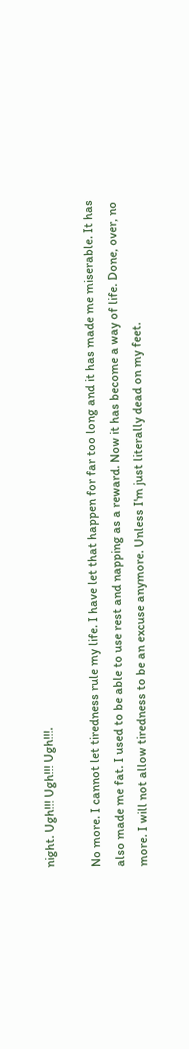night. Ugh!!! Ugh!!! Ugh!!!.

No more. I cannot let tiredness rule my life. I have let that happen for far too long and it has made me miserable. It has also made me fat. I used to be able to use rest and napping as a reward. Now it has become a way of life. Done, over, no more. I will not allow tiredness to be an excuse anymore. Unless I'm just literally dead on my feet.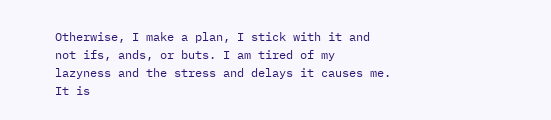Otherwise, I make a plan, I stick with it and not ifs, ands, or buts. I am tired of my lazyness and the stress and delays it causes me. It is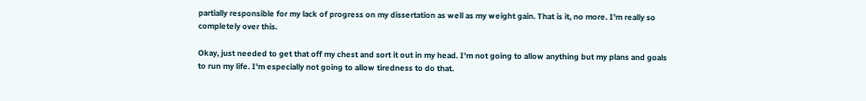partially responsible for my lack of progress on my dissertation as well as my weight gain. That is it, no more. I'm really so completely over this.

Okay, just needed to get that off my chest and sort it out in my head. I'm not going to allow anything but my plans and goals to run my life. I'm especially not going to allow tiredness to do that.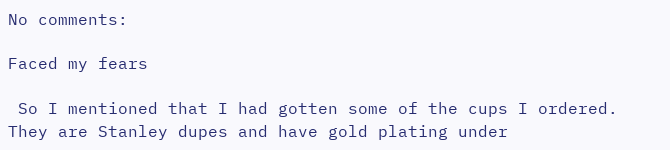No comments:

Faced my fears

 So I mentioned that I had gotten some of the cups I ordered. They are Stanley dupes and have gold plating under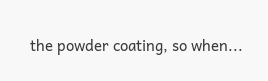the powder coating, so when...